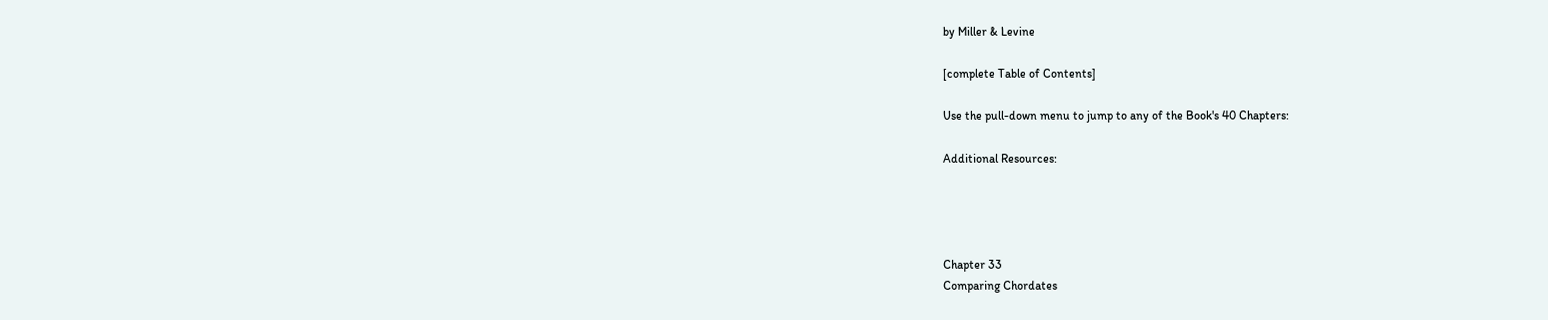by Miller & Levine

[complete Table of Contents]

Use the pull-down menu to jump to any of the Book's 40 Chapters:

Additional Resources:




Chapter 33
Comparing Chordates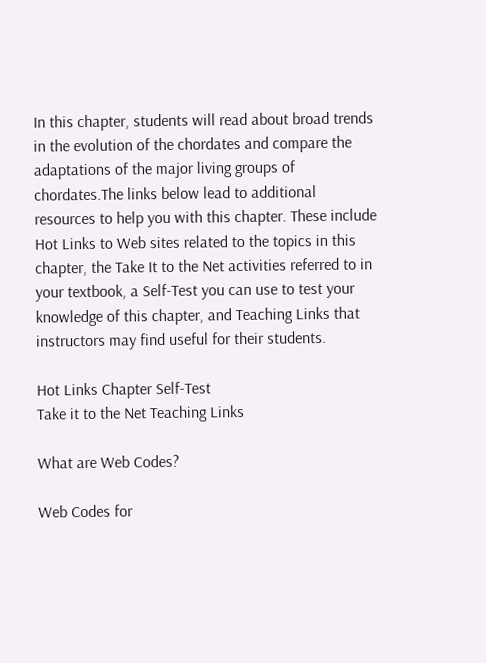In this chapter, students will read about broad trends in the evolution of the chordates and compare the adaptations of the major living groups of chordates.The links below lead to additional resources to help you with this chapter. These include Hot Links to Web sites related to the topics in this chapter, the Take It to the Net activities referred to in your textbook, a Self-Test you can use to test your knowledge of this chapter, and Teaching Links that instructors may find useful for their students.

Hot Links Chapter Self-Test
Take it to the Net Teaching Links

What are Web Codes?

Web Codes for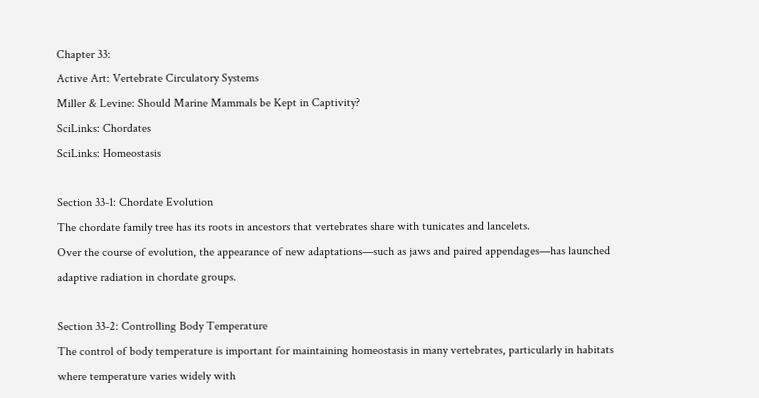Chapter 33:
Active Art: Vertebrate Circulatory Systems
Miller & Levine: Should Marine Mammals be Kept in Captivity?
SciLinks: Chordates
SciLinks: Homeostasis

Section 33-1: Chordate Evolution
The chordate family tree has its roots in ancestors that vertebrates share with tunicates and lancelets.
Over the course of evolution, the appearance of new adaptations—such as jaws and paired appendages—has launched adaptive radiation in chordate groups.

Section 33-2: Controlling Body Temperature
The control of body temperature is important for maintaining homeostasis in many vertebrates, particularly in habitats where temperature varies widely with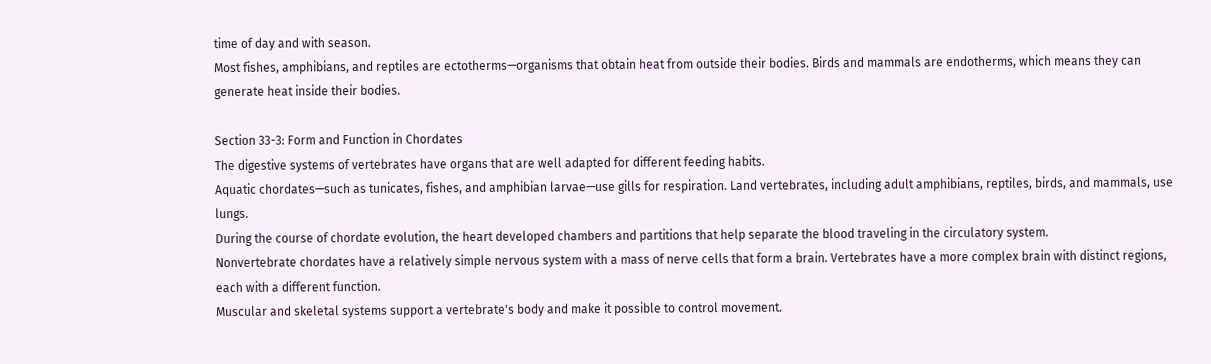time of day and with season.
Most fishes, amphibians, and reptiles are ectotherms—organisms that obtain heat from outside their bodies. Birds and mammals are endotherms, which means they can generate heat inside their bodies.

Section 33-3: Form and Function in Chordates
The digestive systems of vertebrates have organs that are well adapted for different feeding habits.
Aquatic chordates—such as tunicates, fishes, and amphibian larvae—use gills for respiration. Land vertebrates, including adult amphibians, reptiles, birds, and mammals, use lungs.
During the course of chordate evolution, the heart developed chambers and partitions that help separate the blood traveling in the circulatory system.
Nonvertebrate chordates have a relatively simple nervous system with a mass of nerve cells that form a brain. Vertebrates have a more complex brain with distinct regions, each with a different function.
Muscular and skeletal systems support a vertebrate's body and make it possible to control movement.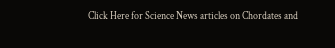Click Here for Science News articles on Chordates and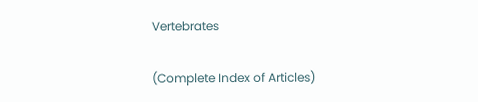Vertebrates

(Complete Index of Articles)